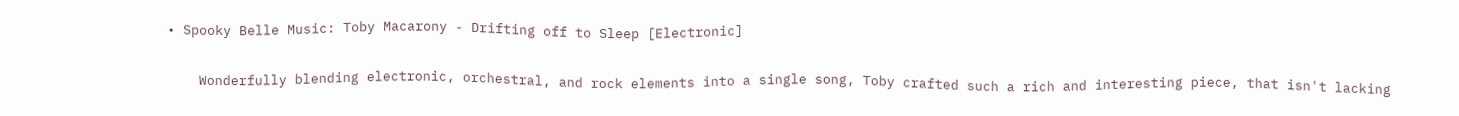• Spooky Belle Music: Toby Macarony - Drifting off to Sleep [Electronic]

    Wonderfully blending electronic, orchestral, and rock elements into a single song, Toby crafted such a rich and interesting piece, that isn't lacking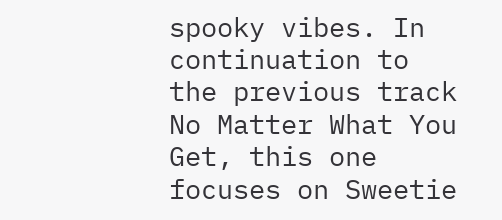spooky vibes. In continuation to the previous track No Matter What You Get, this one focuses on Sweetie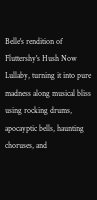Belle's rendition of Fluttershy's Hush Now Lullaby, turning it into pure madness along musical bliss using rocking drums, apocayptic bells, haunting choruses, and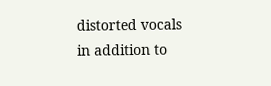distorted vocals in addition to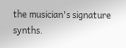the musician's signature synths.